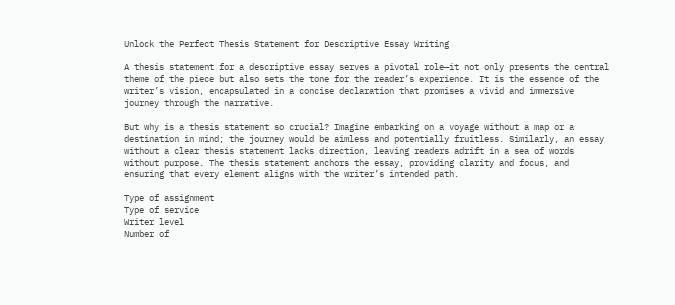Unlock the Perfect Thesis Statement for Descriptive Essay Writing

A thesis statement for a descriptive essay serves a pivotal role—it not only presents the central theme of the piece but also sets the tone for the reader’s experience. It is the essence of the writer’s vision, encapsulated in a concise declaration that promises a vivid and immersive journey through the narrative.

But why is a thesis statement so crucial? Imagine embarking on a voyage without a map or a destination in mind; the journey would be aimless and potentially fruitless. Similarly, an essay without a clear thesis statement lacks direction, leaving readers adrift in a sea of words without purpose. The thesis statement anchors the essay, providing clarity and focus, and ensuring that every element aligns with the writer’s intended path.

Type of assignment
Type of service
Writer level
Number of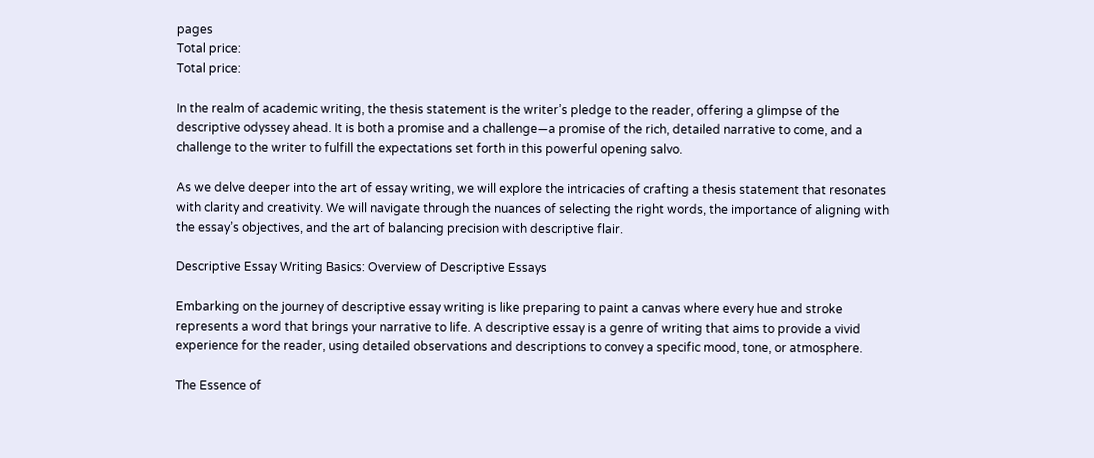pages
Total price:
Total price:

In the realm of academic writing, the thesis statement is the writer’s pledge to the reader, offering a glimpse of the descriptive odyssey ahead. It is both a promise and a challenge—a promise of the rich, detailed narrative to come, and a challenge to the writer to fulfill the expectations set forth in this powerful opening salvo.

As we delve deeper into the art of essay writing, we will explore the intricacies of crafting a thesis statement that resonates with clarity and creativity. We will navigate through the nuances of selecting the right words, the importance of aligning with the essay’s objectives, and the art of balancing precision with descriptive flair.

Descriptive Essay Writing Basics: Overview of Descriptive Essays

Embarking on the journey of descriptive essay writing is like preparing to paint a canvas where every hue and stroke represents a word that brings your narrative to life. A descriptive essay is a genre of writing that aims to provide a vivid experience for the reader, using detailed observations and descriptions to convey a specific mood, tone, or atmosphere.

The Essence of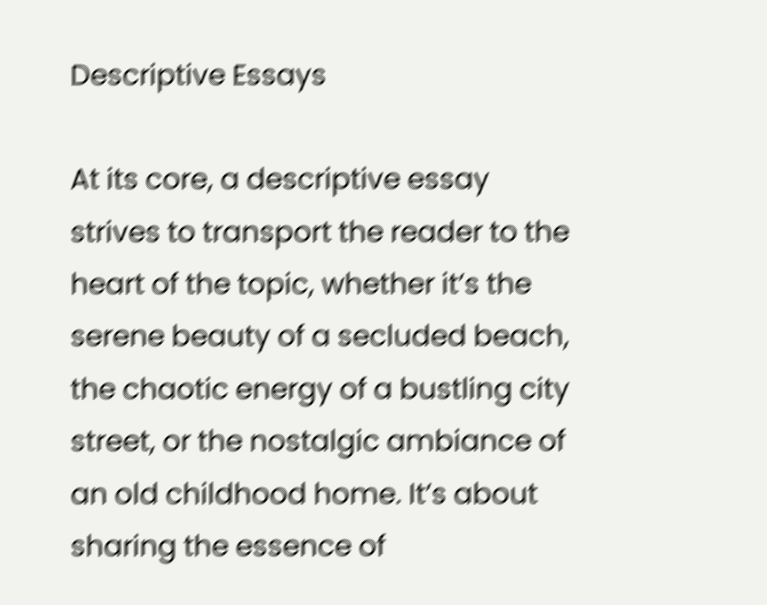Descriptive Essays

At its core, a descriptive essay strives to transport the reader to the heart of the topic, whether it’s the serene beauty of a secluded beach, the chaotic energy of a bustling city street, or the nostalgic ambiance of an old childhood home. It’s about sharing the essence of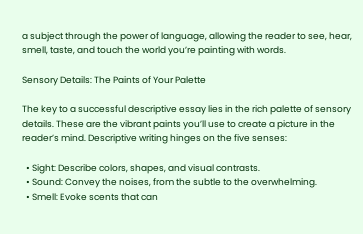a subject through the power of language, allowing the reader to see, hear, smell, taste, and touch the world you’re painting with words.

Sensory Details: The Paints of Your Palette

The key to a successful descriptive essay lies in the rich palette of sensory details. These are the vibrant paints you’ll use to create a picture in the reader’s mind. Descriptive writing hinges on the five senses:

  • Sight: Describe colors, shapes, and visual contrasts.
  • Sound: Convey the noises, from the subtle to the overwhelming.
  • Smell: Evoke scents that can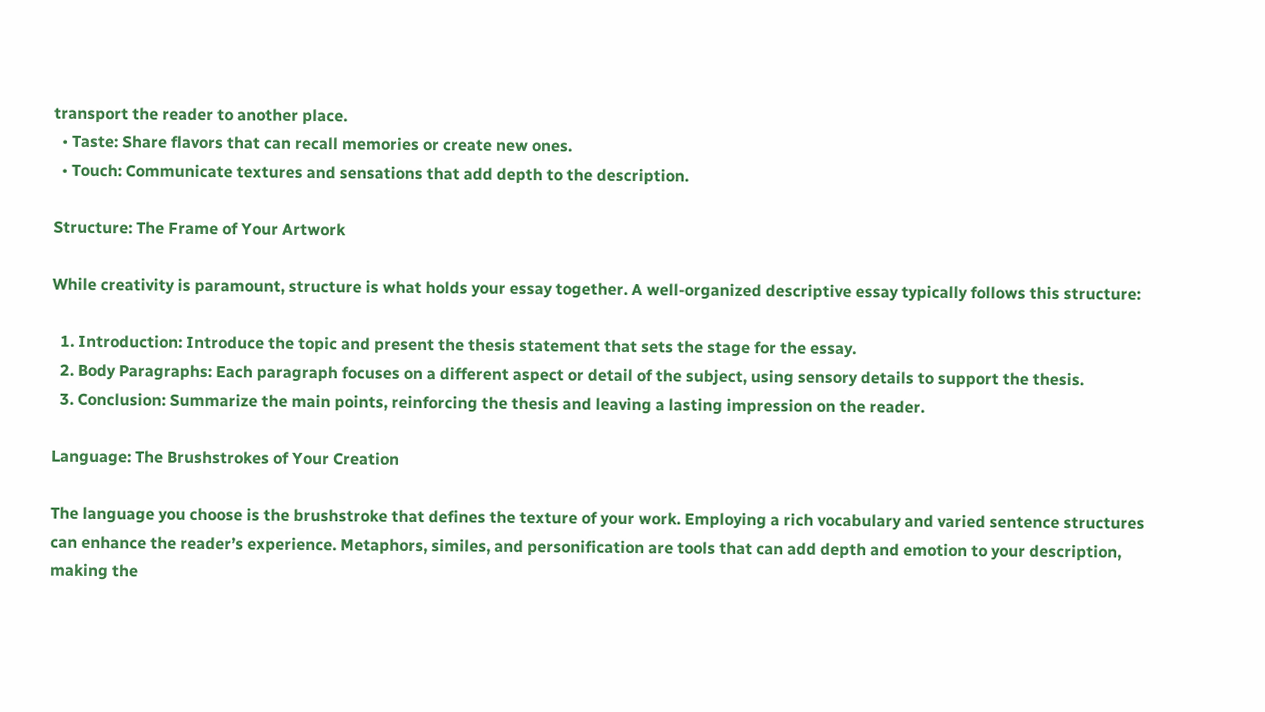transport the reader to another place.
  • Taste: Share flavors that can recall memories or create new ones.
  • Touch: Communicate textures and sensations that add depth to the description.

Structure: The Frame of Your Artwork

While creativity is paramount, structure is what holds your essay together. A well-organized descriptive essay typically follows this structure:

  1. Introduction: Introduce the topic and present the thesis statement that sets the stage for the essay.
  2. Body Paragraphs: Each paragraph focuses on a different aspect or detail of the subject, using sensory details to support the thesis.
  3. Conclusion: Summarize the main points, reinforcing the thesis and leaving a lasting impression on the reader.

Language: The Brushstrokes of Your Creation

The language you choose is the brushstroke that defines the texture of your work. Employing a rich vocabulary and varied sentence structures can enhance the reader’s experience. Metaphors, similes, and personification are tools that can add depth and emotion to your description, making the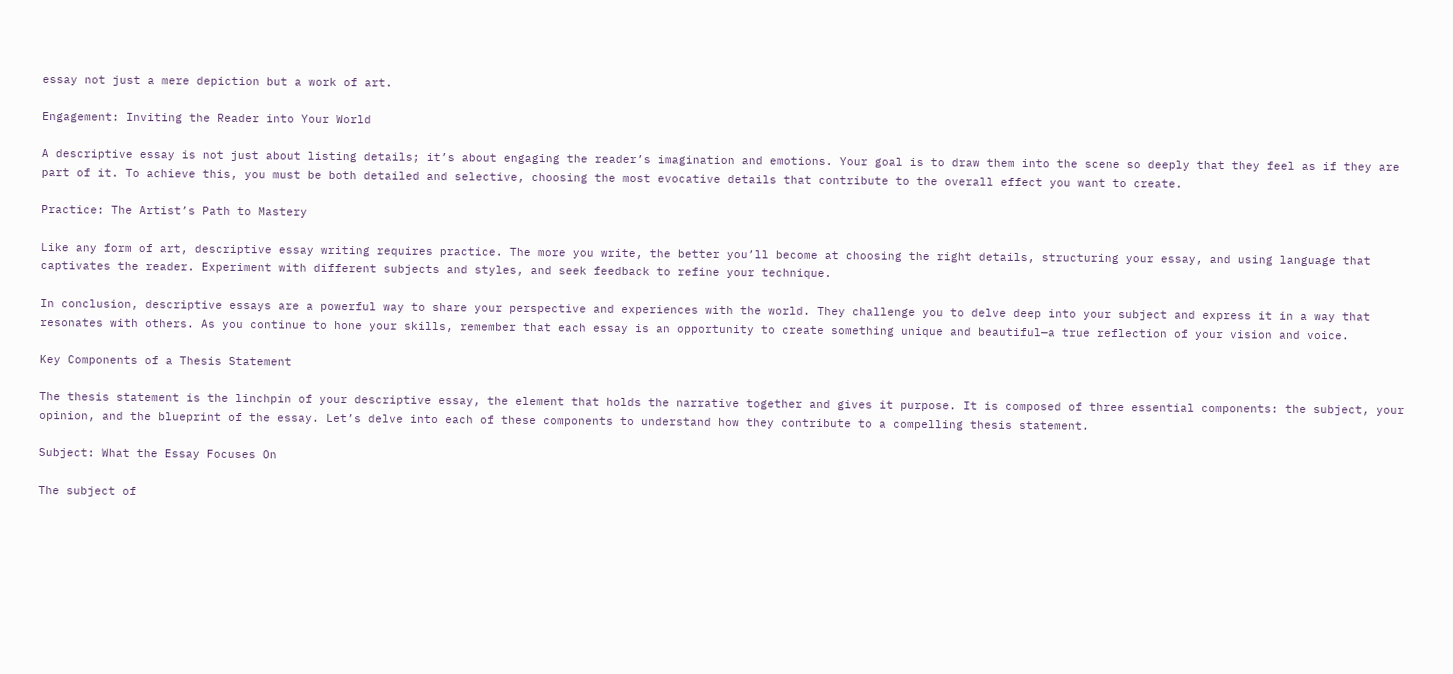essay not just a mere depiction but a work of art.

Engagement: Inviting the Reader into Your World

A descriptive essay is not just about listing details; it’s about engaging the reader’s imagination and emotions. Your goal is to draw them into the scene so deeply that they feel as if they are part of it. To achieve this, you must be both detailed and selective, choosing the most evocative details that contribute to the overall effect you want to create.

Practice: The Artist’s Path to Mastery

Like any form of art, descriptive essay writing requires practice. The more you write, the better you’ll become at choosing the right details, structuring your essay, and using language that captivates the reader. Experiment with different subjects and styles, and seek feedback to refine your technique.

In conclusion, descriptive essays are a powerful way to share your perspective and experiences with the world. They challenge you to delve deep into your subject and express it in a way that resonates with others. As you continue to hone your skills, remember that each essay is an opportunity to create something unique and beautiful—a true reflection of your vision and voice.

Key Components of a Thesis Statement

The thesis statement is the linchpin of your descriptive essay, the element that holds the narrative together and gives it purpose. It is composed of three essential components: the subject, your opinion, and the blueprint of the essay. Let’s delve into each of these components to understand how they contribute to a compelling thesis statement.

Subject: What the Essay Focuses On

The subject of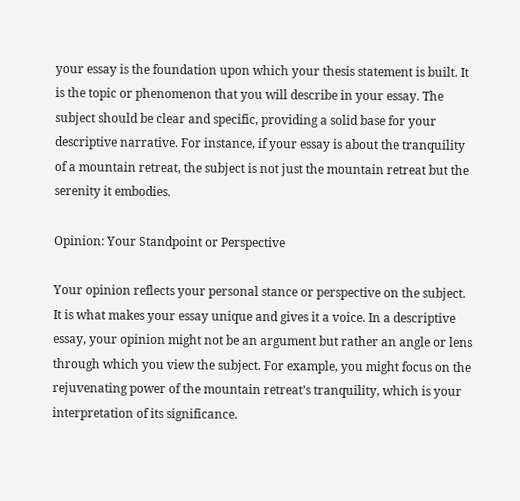your essay is the foundation upon which your thesis statement is built. It is the topic or phenomenon that you will describe in your essay. The subject should be clear and specific, providing a solid base for your descriptive narrative. For instance, if your essay is about the tranquility of a mountain retreat, the subject is not just the mountain retreat but the serenity it embodies.

Opinion: Your Standpoint or Perspective

Your opinion reflects your personal stance or perspective on the subject. It is what makes your essay unique and gives it a voice. In a descriptive essay, your opinion might not be an argument but rather an angle or lens through which you view the subject. For example, you might focus on the rejuvenating power of the mountain retreat’s tranquility, which is your interpretation of its significance.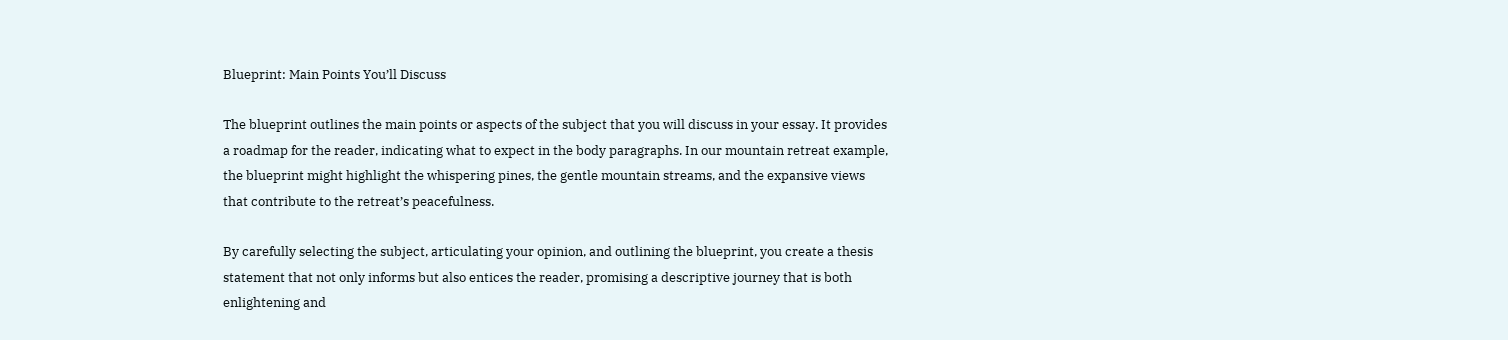Blueprint: Main Points You’ll Discuss

The blueprint outlines the main points or aspects of the subject that you will discuss in your essay. It provides a roadmap for the reader, indicating what to expect in the body paragraphs. In our mountain retreat example, the blueprint might highlight the whispering pines, the gentle mountain streams, and the expansive views that contribute to the retreat’s peacefulness.

By carefully selecting the subject, articulating your opinion, and outlining the blueprint, you create a thesis statement that not only informs but also entices the reader, promising a descriptive journey that is both enlightening and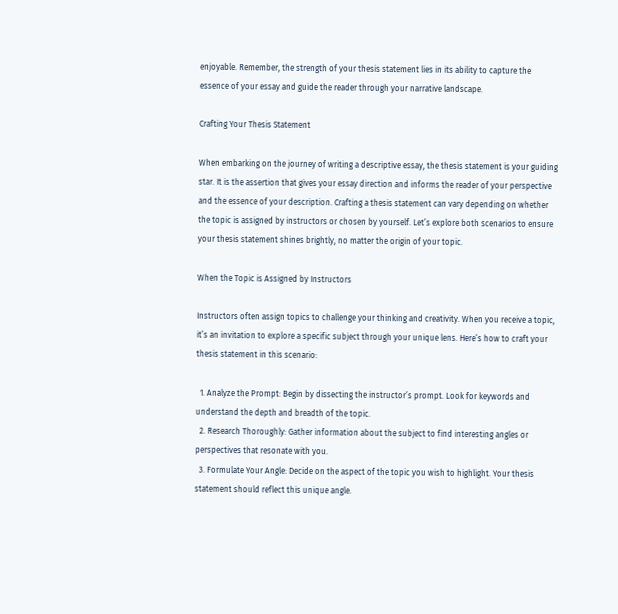enjoyable. Remember, the strength of your thesis statement lies in its ability to capture the essence of your essay and guide the reader through your narrative landscape.

Crafting Your Thesis Statement

When embarking on the journey of writing a descriptive essay, the thesis statement is your guiding star. It is the assertion that gives your essay direction and informs the reader of your perspective and the essence of your description. Crafting a thesis statement can vary depending on whether the topic is assigned by instructors or chosen by yourself. Let’s explore both scenarios to ensure your thesis statement shines brightly, no matter the origin of your topic.

When the Topic is Assigned by Instructors

Instructors often assign topics to challenge your thinking and creativity. When you receive a topic, it’s an invitation to explore a specific subject through your unique lens. Here’s how to craft your thesis statement in this scenario:

  1. Analyze the Prompt: Begin by dissecting the instructor’s prompt. Look for keywords and understand the depth and breadth of the topic.
  2. Research Thoroughly: Gather information about the subject to find interesting angles or perspectives that resonate with you.
  3. Formulate Your Angle: Decide on the aspect of the topic you wish to highlight. Your thesis statement should reflect this unique angle.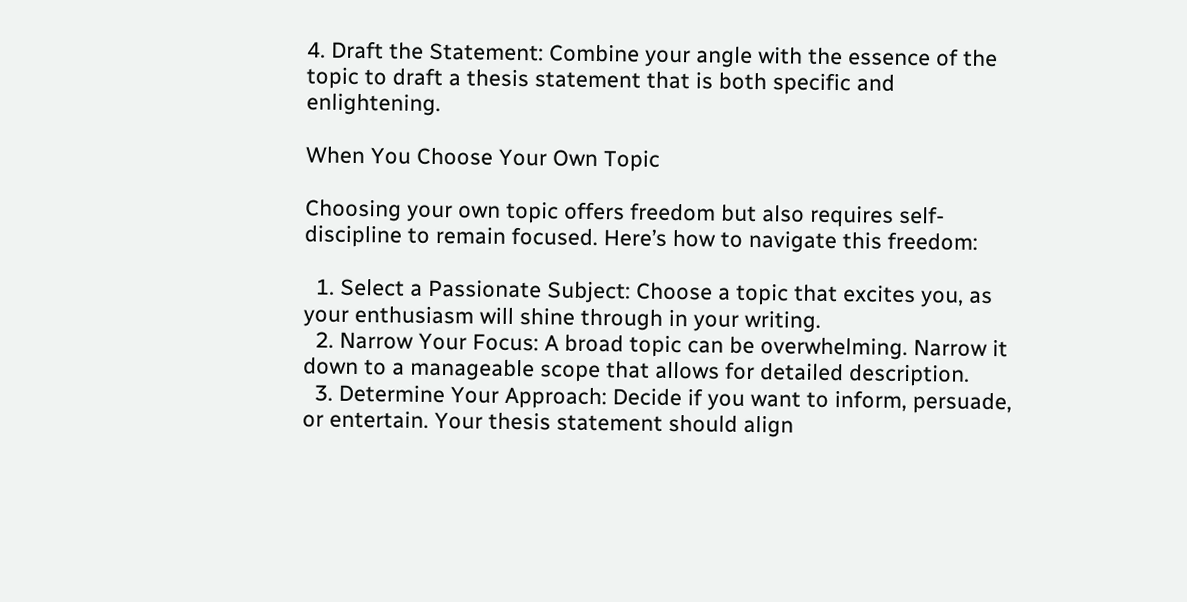4. Draft the Statement: Combine your angle with the essence of the topic to draft a thesis statement that is both specific and enlightening.

When You Choose Your Own Topic

Choosing your own topic offers freedom but also requires self-discipline to remain focused. Here’s how to navigate this freedom:

  1. Select a Passionate Subject: Choose a topic that excites you, as your enthusiasm will shine through in your writing.
  2. Narrow Your Focus: A broad topic can be overwhelming. Narrow it down to a manageable scope that allows for detailed description.
  3. Determine Your Approach: Decide if you want to inform, persuade, or entertain. Your thesis statement should align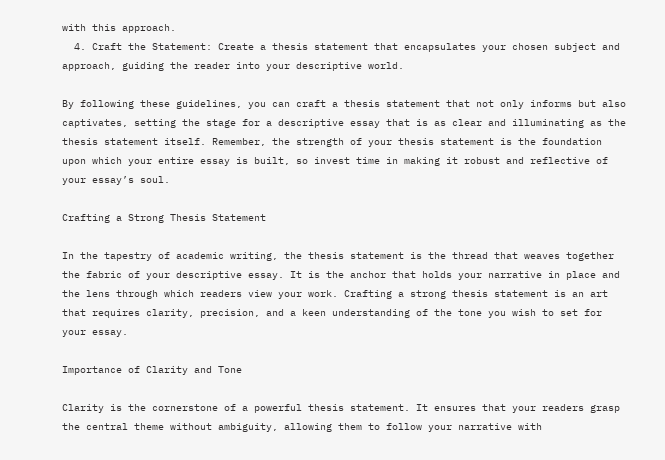with this approach.
  4. Craft the Statement: Create a thesis statement that encapsulates your chosen subject and approach, guiding the reader into your descriptive world.

By following these guidelines, you can craft a thesis statement that not only informs but also captivates, setting the stage for a descriptive essay that is as clear and illuminating as the thesis statement itself. Remember, the strength of your thesis statement is the foundation upon which your entire essay is built, so invest time in making it robust and reflective of your essay’s soul.

Crafting a Strong Thesis Statement

In the tapestry of academic writing, the thesis statement is the thread that weaves together the fabric of your descriptive essay. It is the anchor that holds your narrative in place and the lens through which readers view your work. Crafting a strong thesis statement is an art that requires clarity, precision, and a keen understanding of the tone you wish to set for your essay.

Importance of Clarity and Tone

Clarity is the cornerstone of a powerful thesis statement. It ensures that your readers grasp the central theme without ambiguity, allowing them to follow your narrative with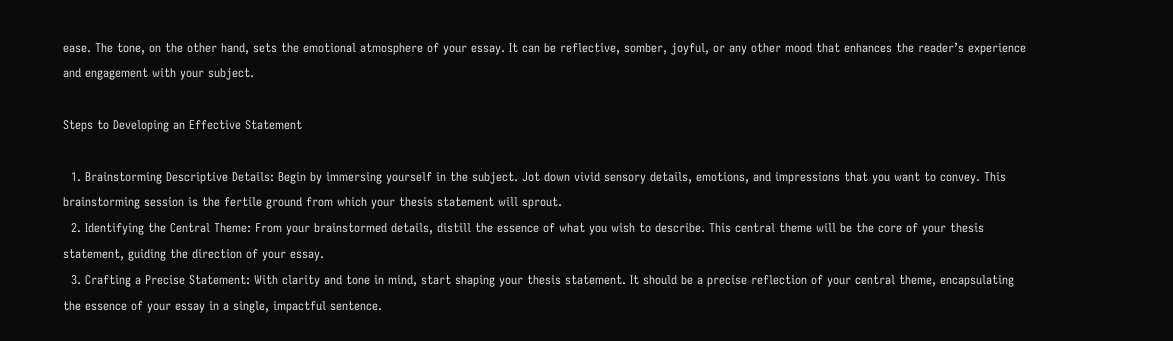ease. The tone, on the other hand, sets the emotional atmosphere of your essay. It can be reflective, somber, joyful, or any other mood that enhances the reader’s experience and engagement with your subject.

Steps to Developing an Effective Statement

  1. Brainstorming Descriptive Details: Begin by immersing yourself in the subject. Jot down vivid sensory details, emotions, and impressions that you want to convey. This brainstorming session is the fertile ground from which your thesis statement will sprout.
  2. Identifying the Central Theme: From your brainstormed details, distill the essence of what you wish to describe. This central theme will be the core of your thesis statement, guiding the direction of your essay.
  3. Crafting a Precise Statement: With clarity and tone in mind, start shaping your thesis statement. It should be a precise reflection of your central theme, encapsulating the essence of your essay in a single, impactful sentence.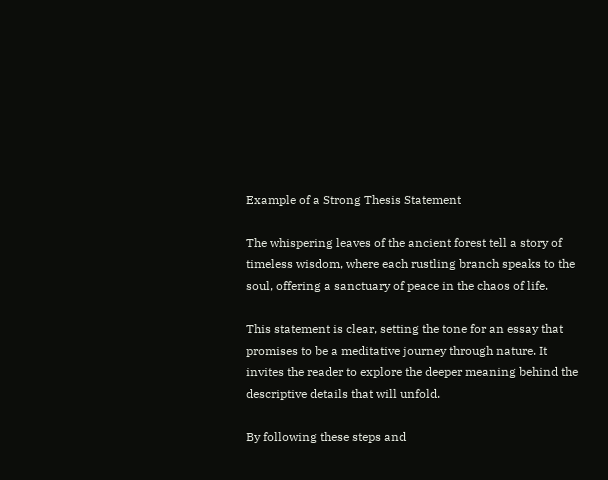Example of a Strong Thesis Statement

The whispering leaves of the ancient forest tell a story of timeless wisdom, where each rustling branch speaks to the soul, offering a sanctuary of peace in the chaos of life.

This statement is clear, setting the tone for an essay that promises to be a meditative journey through nature. It invites the reader to explore the deeper meaning behind the descriptive details that will unfold.

By following these steps and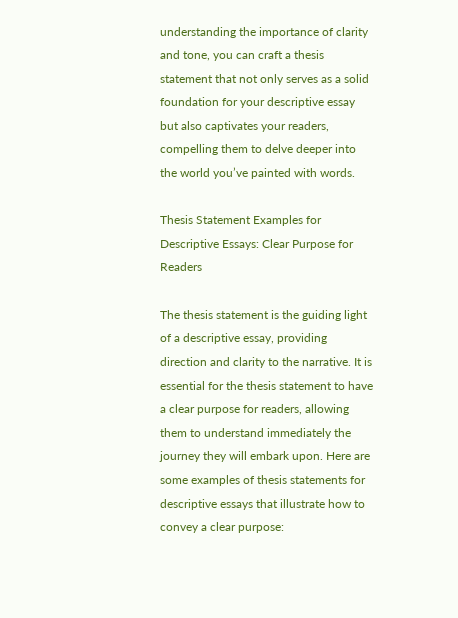understanding the importance of clarity and tone, you can craft a thesis statement that not only serves as a solid foundation for your descriptive essay but also captivates your readers, compelling them to delve deeper into the world you’ve painted with words.

Thesis Statement Examples for Descriptive Essays: Clear Purpose for Readers

The thesis statement is the guiding light of a descriptive essay, providing direction and clarity to the narrative. It is essential for the thesis statement to have a clear purpose for readers, allowing them to understand immediately the journey they will embark upon. Here are some examples of thesis statements for descriptive essays that illustrate how to convey a clear purpose: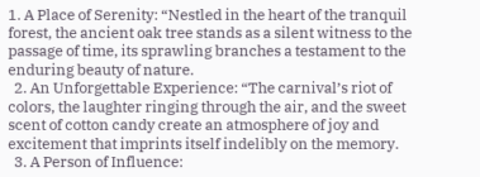1. A Place of Serenity: “Nestled in the heart of the tranquil forest, the ancient oak tree stands as a silent witness to the passage of time, its sprawling branches a testament to the enduring beauty of nature.
  2. An Unforgettable Experience: “The carnival’s riot of colors, the laughter ringing through the air, and the sweet scent of cotton candy create an atmosphere of joy and excitement that imprints itself indelibly on the memory.
  3. A Person of Influence: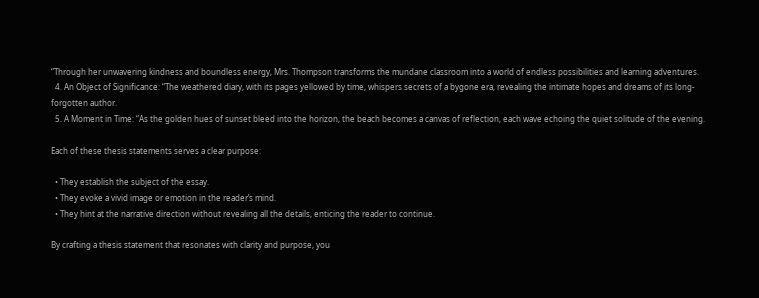“Through her unwavering kindness and boundless energy, Mrs. Thompson transforms the mundane classroom into a world of endless possibilities and learning adventures.
  4. An Object of Significance: “The weathered diary, with its pages yellowed by time, whispers secrets of a bygone era, revealing the intimate hopes and dreams of its long-forgotten author.
  5. A Moment in Time: “As the golden hues of sunset bleed into the horizon, the beach becomes a canvas of reflection, each wave echoing the quiet solitude of the evening.

Each of these thesis statements serves a clear purpose:

  • They establish the subject of the essay.
  • They evoke a vivid image or emotion in the reader’s mind.
  • They hint at the narrative direction without revealing all the details, enticing the reader to continue.

By crafting a thesis statement that resonates with clarity and purpose, you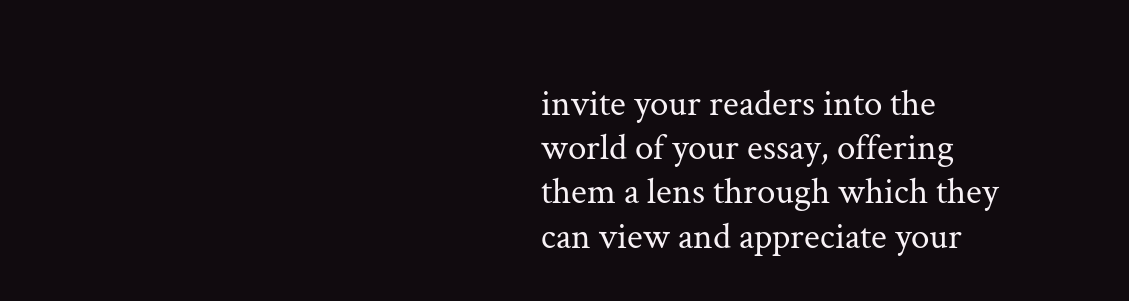invite your readers into the world of your essay, offering them a lens through which they can view and appreciate your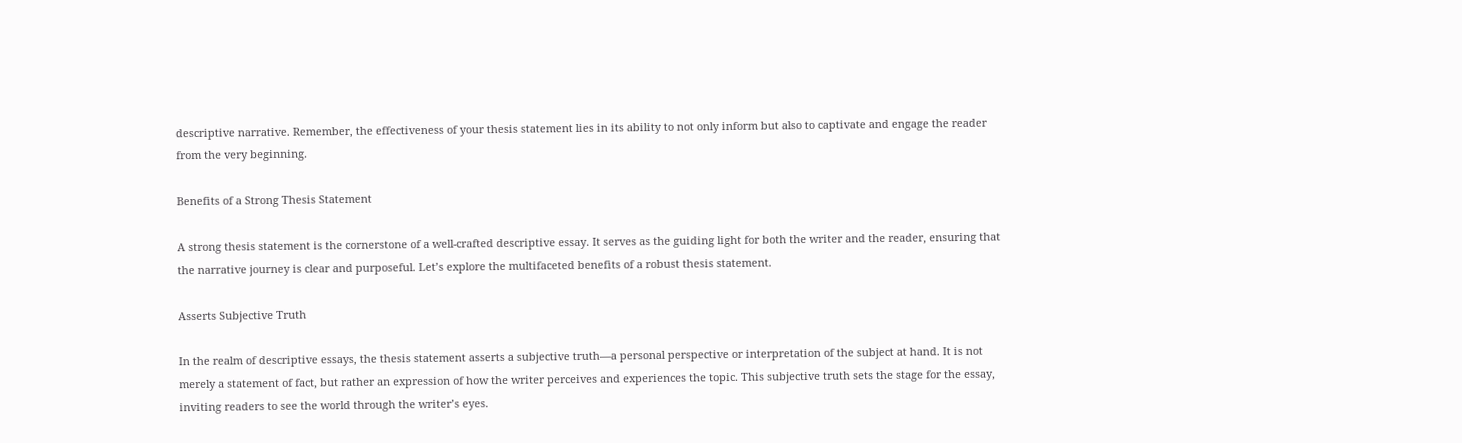descriptive narrative. Remember, the effectiveness of your thesis statement lies in its ability to not only inform but also to captivate and engage the reader from the very beginning.

Benefits of a Strong Thesis Statement

A strong thesis statement is the cornerstone of a well-crafted descriptive essay. It serves as the guiding light for both the writer and the reader, ensuring that the narrative journey is clear and purposeful. Let’s explore the multifaceted benefits of a robust thesis statement.

Asserts Subjective Truth

In the realm of descriptive essays, the thesis statement asserts a subjective truth—a personal perspective or interpretation of the subject at hand. It is not merely a statement of fact, but rather an expression of how the writer perceives and experiences the topic. This subjective truth sets the stage for the essay, inviting readers to see the world through the writer’s eyes.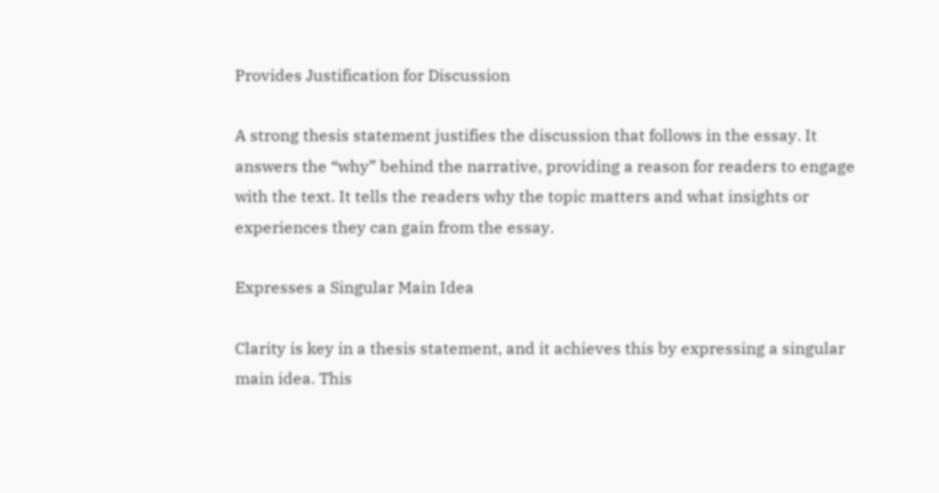Provides Justification for Discussion

A strong thesis statement justifies the discussion that follows in the essay. It answers the “why” behind the narrative, providing a reason for readers to engage with the text. It tells the readers why the topic matters and what insights or experiences they can gain from the essay.

Expresses a Singular Main Idea

Clarity is key in a thesis statement, and it achieves this by expressing a singular main idea. This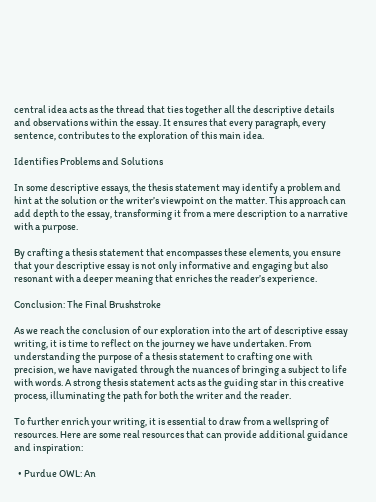central idea acts as the thread that ties together all the descriptive details and observations within the essay. It ensures that every paragraph, every sentence, contributes to the exploration of this main idea.

Identifies Problems and Solutions

In some descriptive essays, the thesis statement may identify a problem and hint at the solution or the writer’s viewpoint on the matter. This approach can add depth to the essay, transforming it from a mere description to a narrative with a purpose.

By crafting a thesis statement that encompasses these elements, you ensure that your descriptive essay is not only informative and engaging but also resonant with a deeper meaning that enriches the reader’s experience.

Conclusion: The Final Brushstroke

As we reach the conclusion of our exploration into the art of descriptive essay writing, it is time to reflect on the journey we have undertaken. From understanding the purpose of a thesis statement to crafting one with precision, we have navigated through the nuances of bringing a subject to life with words. A strong thesis statement acts as the guiding star in this creative process, illuminating the path for both the writer and the reader.

To further enrich your writing, it is essential to draw from a wellspring of resources. Here are some real resources that can provide additional guidance and inspiration:

  • Purdue OWL: An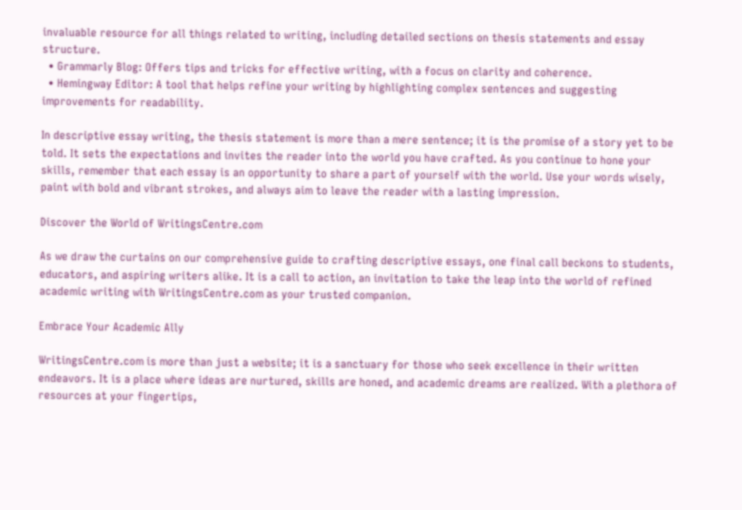invaluable resource for all things related to writing, including detailed sections on thesis statements and essay structure.
  • Grammarly Blog: Offers tips and tricks for effective writing, with a focus on clarity and coherence.
  • Hemingway Editor: A tool that helps refine your writing by highlighting complex sentences and suggesting improvements for readability.

In descriptive essay writing, the thesis statement is more than a mere sentence; it is the promise of a story yet to be told. It sets the expectations and invites the reader into the world you have crafted. As you continue to hone your skills, remember that each essay is an opportunity to share a part of yourself with the world. Use your words wisely, paint with bold and vibrant strokes, and always aim to leave the reader with a lasting impression.

Discover the World of WritingsCentre.com

As we draw the curtains on our comprehensive guide to crafting descriptive essays, one final call beckons to students, educators, and aspiring writers alike. It is a call to action, an invitation to take the leap into the world of refined academic writing with WritingsCentre.com as your trusted companion.

Embrace Your Academic Ally

WritingsCentre.com is more than just a website; it is a sanctuary for those who seek excellence in their written endeavors. It is a place where ideas are nurtured, skills are honed, and academic dreams are realized. With a plethora of resources at your fingertips,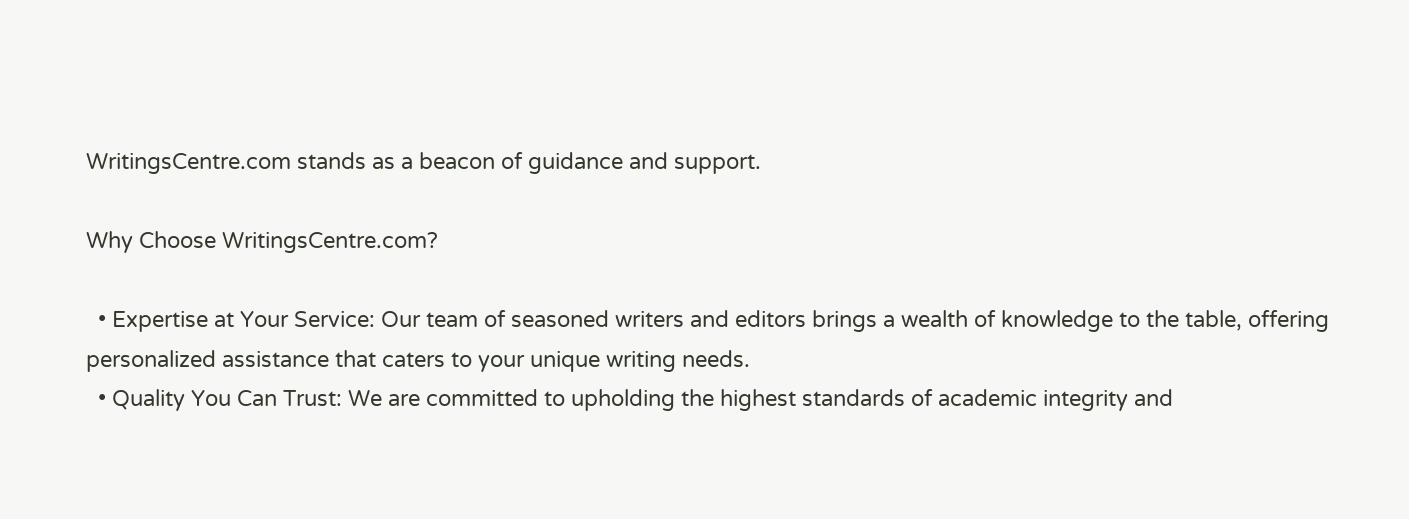WritingsCentre.com stands as a beacon of guidance and support.

Why Choose WritingsCentre.com?

  • Expertise at Your Service: Our team of seasoned writers and editors brings a wealth of knowledge to the table, offering personalized assistance that caters to your unique writing needs.
  • Quality You Can Trust: We are committed to upholding the highest standards of academic integrity and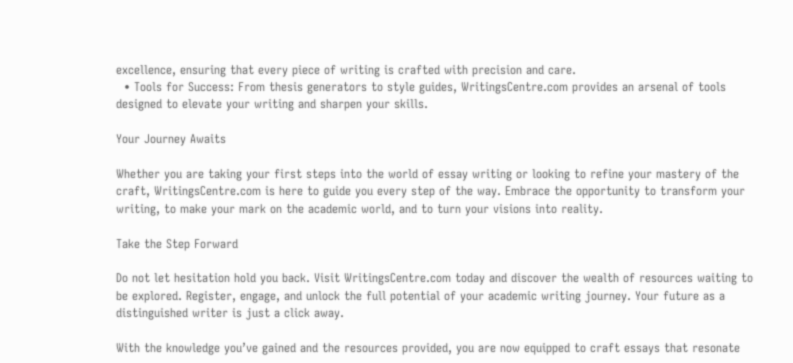excellence, ensuring that every piece of writing is crafted with precision and care.
  • Tools for Success: From thesis generators to style guides, WritingsCentre.com provides an arsenal of tools designed to elevate your writing and sharpen your skills.

Your Journey Awaits

Whether you are taking your first steps into the world of essay writing or looking to refine your mastery of the craft, WritingsCentre.com is here to guide you every step of the way. Embrace the opportunity to transform your writing, to make your mark on the academic world, and to turn your visions into reality.

Take the Step Forward

Do not let hesitation hold you back. Visit WritingsCentre.com today and discover the wealth of resources waiting to be explored. Register, engage, and unlock the full potential of your academic writing journey. Your future as a distinguished writer is just a click away.

With the knowledge you’ve gained and the resources provided, you are now equipped to craft essays that resonate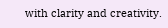with clarity and creativity.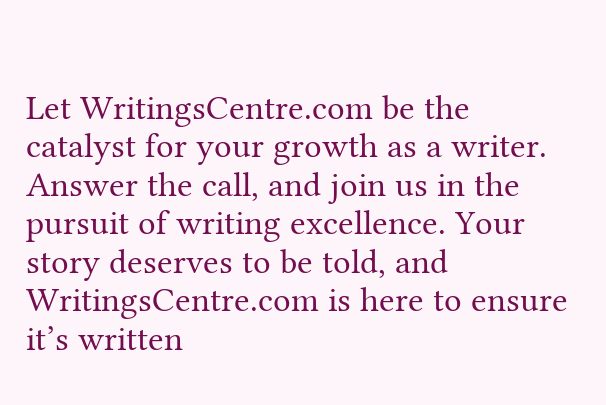Let WritingsCentre.com be the catalyst for your growth as a writer. Answer the call, and join us in the pursuit of writing excellence. Your story deserves to be told, and WritingsCentre.com is here to ensure it’s written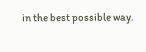in the best possible way.